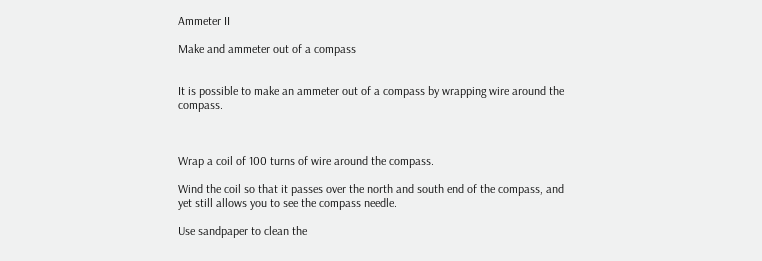Ammeter II

Make and ammeter out of a compass


It is possible to make an ammeter out of a compass by wrapping wire around the compass.



Wrap a coil of 100 turns of wire around the compass.

Wind the coil so that it passes over the north and south end of the compass, and yet still allows you to see the compass needle.

Use sandpaper to clean the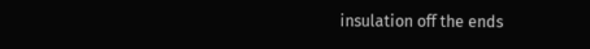insulation off the ends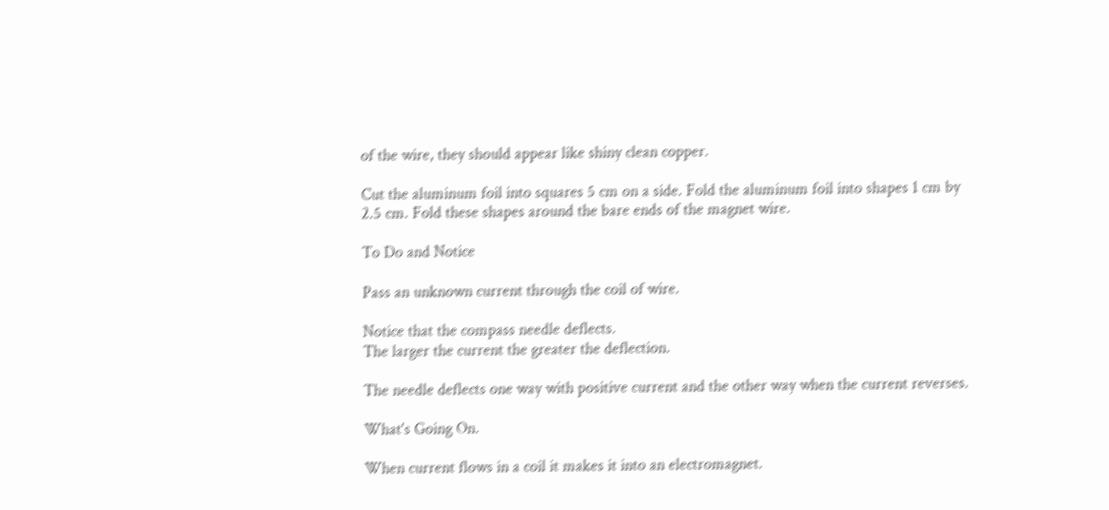of the wire, they should appear like shiny clean copper.

Cut the aluminum foil into squares 5 cm on a side. Fold the aluminum foil into shapes 1 cm by 2.5 cm. Fold these shapes around the bare ends of the magnet wire.

To Do and Notice

Pass an unknown current through the coil of wire.

Notice that the compass needle deflects.
The larger the current the greater the deflection.

The needle deflects one way with positive current and the other way when the current reverses.

What's Going On.

When current flows in a coil it makes it into an electromagnet.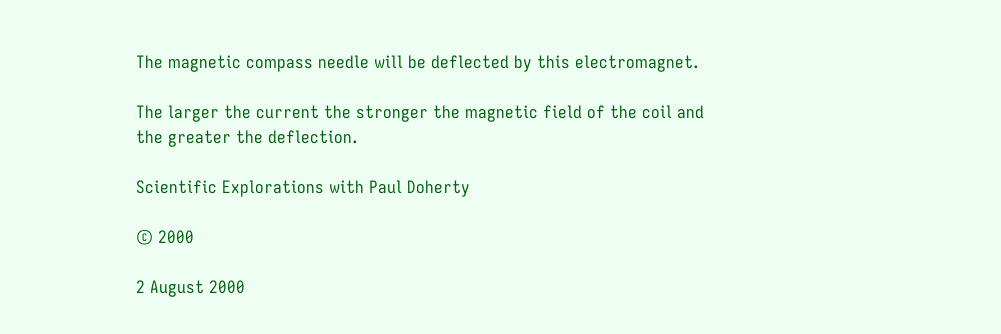The magnetic compass needle will be deflected by this electromagnet.

The larger the current the stronger the magnetic field of the coil and the greater the deflection.

Scientific Explorations with Paul Doherty

© 2000

2 August 2000